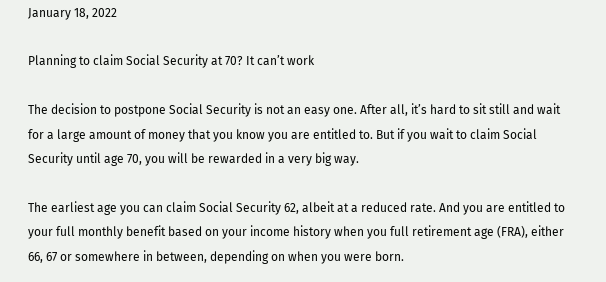January 18, 2022

Planning to claim Social Security at 70? It can’t work

The decision to postpone Social Security is not an easy one. After all, it’s hard to sit still and wait for a large amount of money that you know you are entitled to. But if you wait to claim Social Security until age 70, you will be rewarded in a very big way.

The earliest age you can claim Social Security 62, albeit at a reduced rate. And you are entitled to your full monthly benefit based on your income history when you full retirement age (FRA), either 66, 67 or somewhere in between, depending on when you were born.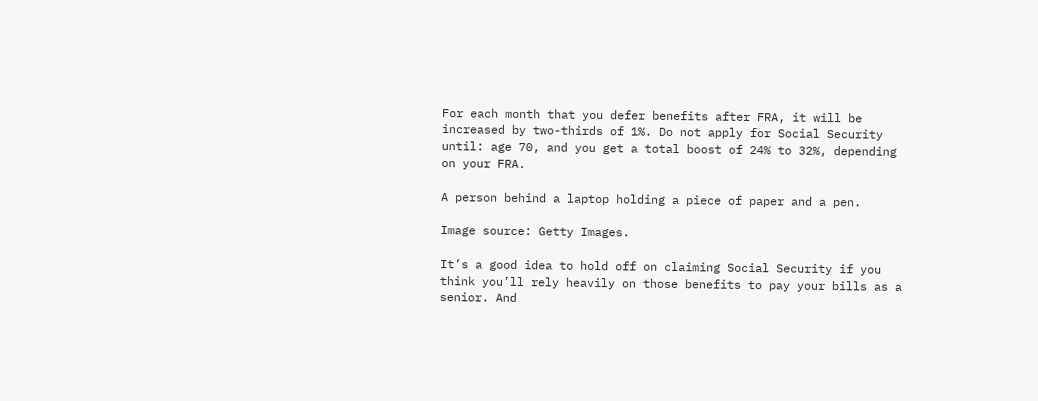For each month that you defer benefits after FRA, it will be increased by two-thirds of 1%. Do not apply for Social Security until: age 70, and you get a total boost of 24% to 32%, depending on your FRA.

A person behind a laptop holding a piece of paper and a pen.

Image source: Getty Images.

It’s a good idea to hold off on claiming Social Security if you think you’ll rely heavily on those benefits to pay your bills as a senior. And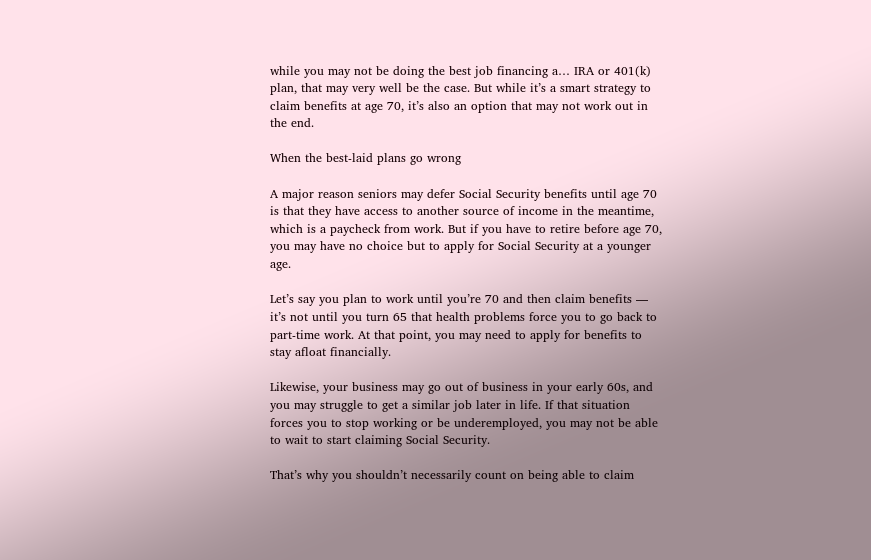while you may not be doing the best job financing a… IRA or 401(k) plan, that may very well be the case. But while it’s a smart strategy to claim benefits at age 70, it’s also an option that may not work out in the end.

When the best-laid plans go wrong

A major reason seniors may defer Social Security benefits until age 70 is that they have access to another source of income in the meantime, which is a paycheck from work. But if you have to retire before age 70, you may have no choice but to apply for Social Security at a younger age.

Let’s say you plan to work until you’re 70 and then claim benefits — it’s not until you turn 65 that health problems force you to go back to part-time work. At that point, you may need to apply for benefits to stay afloat financially.

Likewise, your business may go out of business in your early 60s, and you may struggle to get a similar job later in life. If that situation forces you to stop working or be underemployed, you may not be able to wait to start claiming Social Security.

That’s why you shouldn’t necessarily count on being able to claim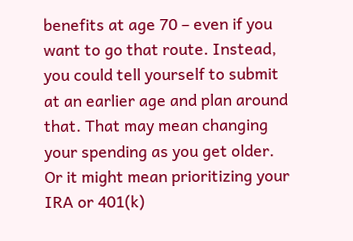benefits at age 70 – even if you want to go that route. Instead, you could tell yourself to submit at an earlier age and plan around that. That may mean changing your spending as you get older. Or it might mean prioritizing your IRA or 401(k)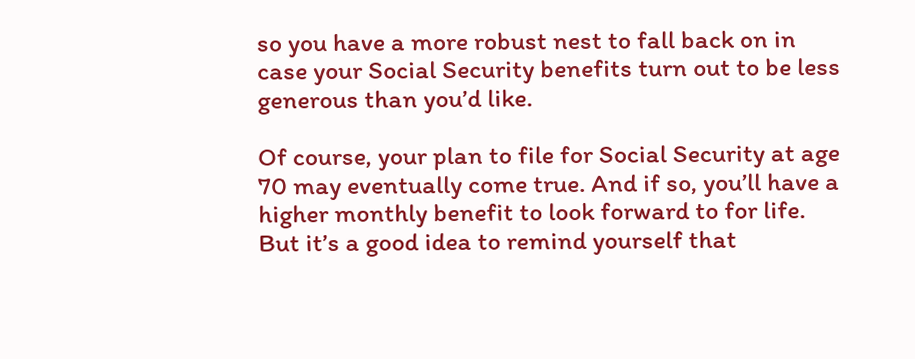so you have a more robust nest to fall back on in case your Social Security benefits turn out to be less generous than you’d like.

Of course, your plan to file for Social Security at age 70 may eventually come true. And if so, you’ll have a higher monthly benefit to look forward to for life. But it’s a good idea to remind yourself that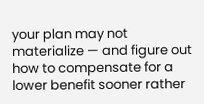your plan may not materialize — and figure out how to compensate for a lower benefit sooner rather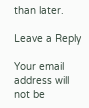than later.

Leave a Reply

Your email address will not be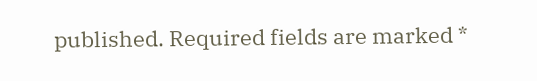published. Required fields are marked *